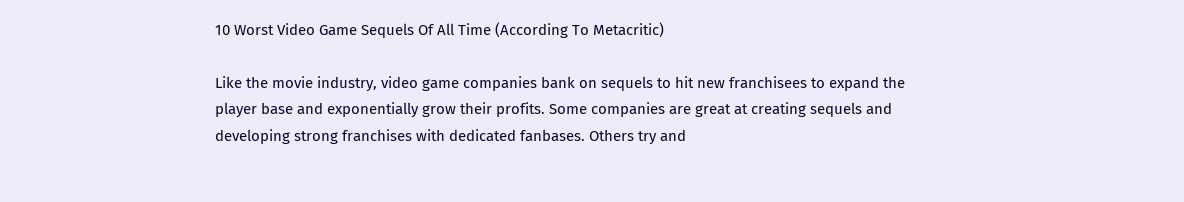10 Worst Video Game Sequels Of All Time (According To Metacritic)

Like the movie industry, video game companies bank on sequels to hit new franchisees to expand the player base and exponentially grow their profits. Some companies are great at creating sequels and developing strong franchises with dedicated fanbases. Others try and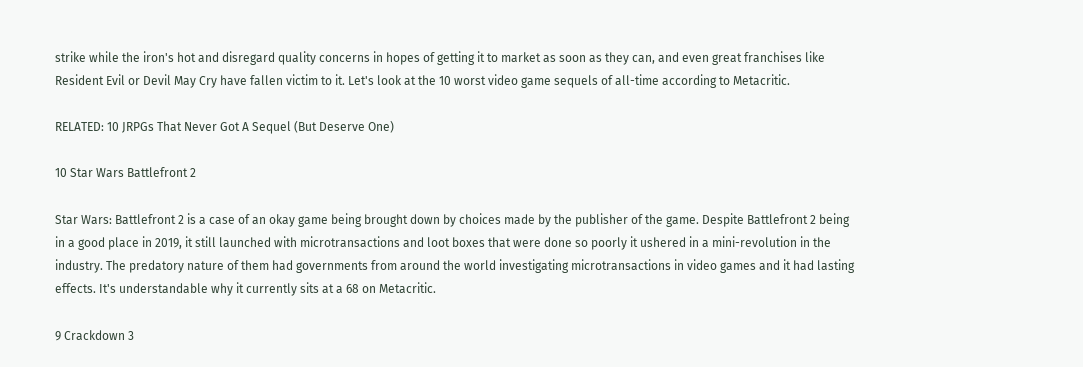strike while the iron's hot and disregard quality concerns in hopes of getting it to market as soon as they can, and even great franchises like Resident Evil or Devil May Cry have fallen victim to it. Let's look at the 10 worst video game sequels of all-time according to Metacritic.

RELATED: 10 JRPGs That Never Got A Sequel (But Deserve One)

10 Star Wars Battlefront 2

Star Wars: Battlefront 2 is a case of an okay game being brought down by choices made by the publisher of the game. Despite Battlefront 2 being in a good place in 2019, it still launched with microtransactions and loot boxes that were done so poorly it ushered in a mini-revolution in the industry. The predatory nature of them had governments from around the world investigating microtransactions in video games and it had lasting effects. It's understandable why it currently sits at a 68 on Metacritic.

9 Crackdown 3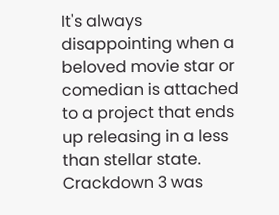It's always disappointing when a beloved movie star or comedian is attached to a project that ends up releasing in a less than stellar state. Crackdown 3 was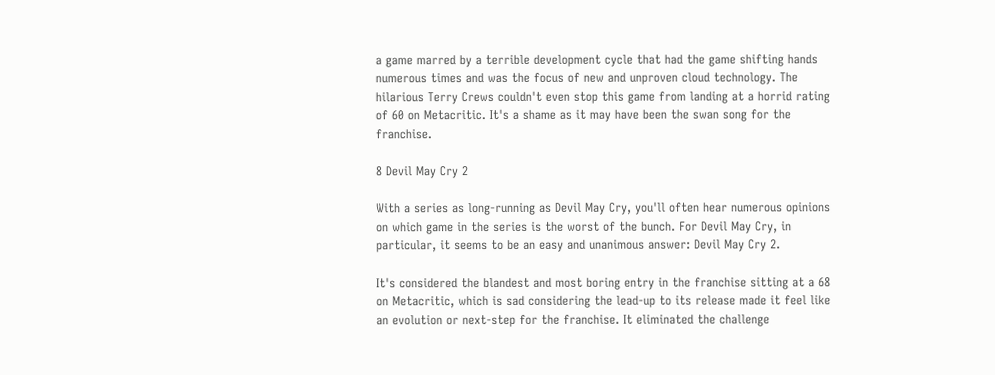a game marred by a terrible development cycle that had the game shifting hands numerous times and was the focus of new and unproven cloud technology. The hilarious Terry Crews couldn't even stop this game from landing at a horrid rating of 60 on Metacritic. It's a shame as it may have been the swan song for the franchise.

8 Devil May Cry 2

With a series as long-running as Devil May Cry, you'll often hear numerous opinions on which game in the series is the worst of the bunch. For Devil May Cry, in particular, it seems to be an easy and unanimous answer: Devil May Cry 2.

It's considered the blandest and most boring entry in the franchise sitting at a 68 on Metacritic, which is sad considering the lead-up to its release made it feel like an evolution or next-step for the franchise. It eliminated the challenge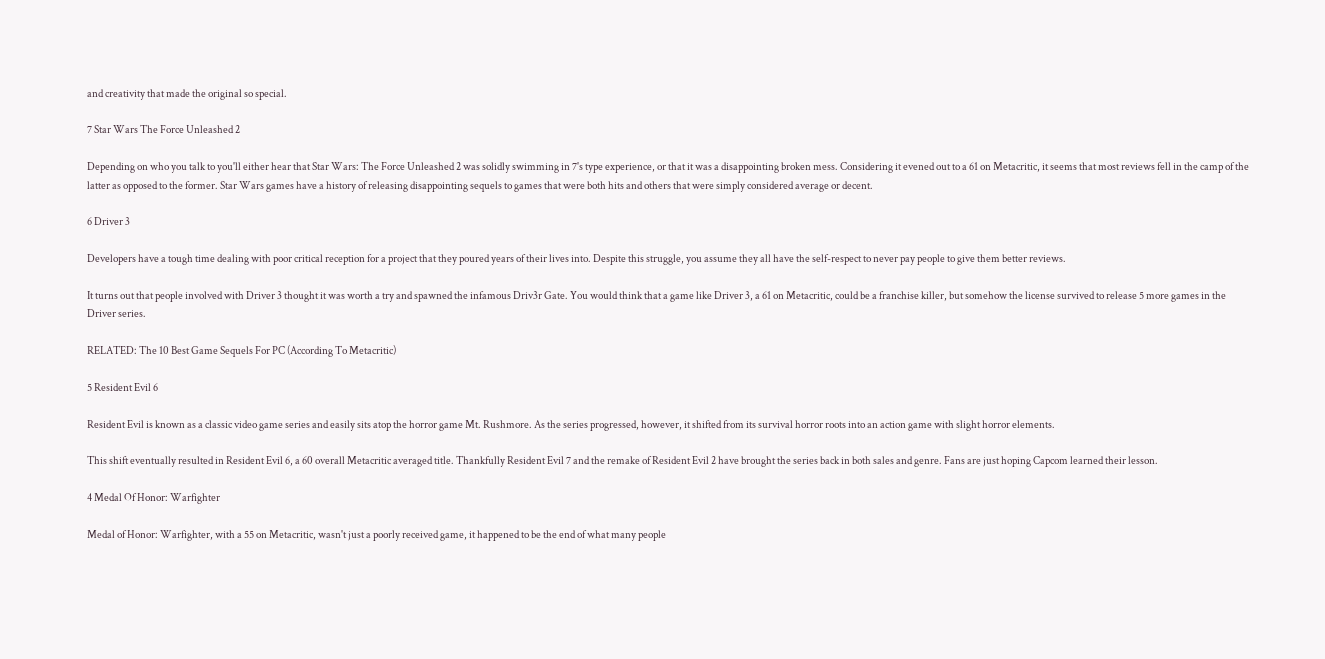and creativity that made the original so special.

7 Star Wars The Force Unleashed 2

Depending on who you talk to you'll either hear that Star Wars: The Force Unleashed 2 was solidly swimming in 7's type experience, or that it was a disappointing broken mess. Considering it evened out to a 61 on Metacritic, it seems that most reviews fell in the camp of the latter as opposed to the former. Star Wars games have a history of releasing disappointing sequels to games that were both hits and others that were simply considered average or decent.

6 Driver 3

Developers have a tough time dealing with poor critical reception for a project that they poured years of their lives into. Despite this struggle, you assume they all have the self-respect to never pay people to give them better reviews.

It turns out that people involved with Driver 3 thought it was worth a try and spawned the infamous Driv3r Gate. You would think that a game like Driver 3, a 61 on Metacritic, could be a franchise killer, but somehow the license survived to release 5 more games in the Driver series.

RELATED: The 10 Best Game Sequels For PC (According To Metacritic)

5 Resident Evil 6

Resident Evil is known as a classic video game series and easily sits atop the horror game Mt. Rushmore. As the series progressed, however, it shifted from its survival horror roots into an action game with slight horror elements.

This shift eventually resulted in Resident Evil 6, a 60 overall Metacritic averaged title. Thankfully Resident Evil 7 and the remake of Resident Evil 2 have brought the series back in both sales and genre. Fans are just hoping Capcom learned their lesson.

4 Medal Of Honor: Warfighter

Medal of Honor: Warfighter, with a 55 on Metacritic, wasn't just a poorly received game, it happened to be the end of what many people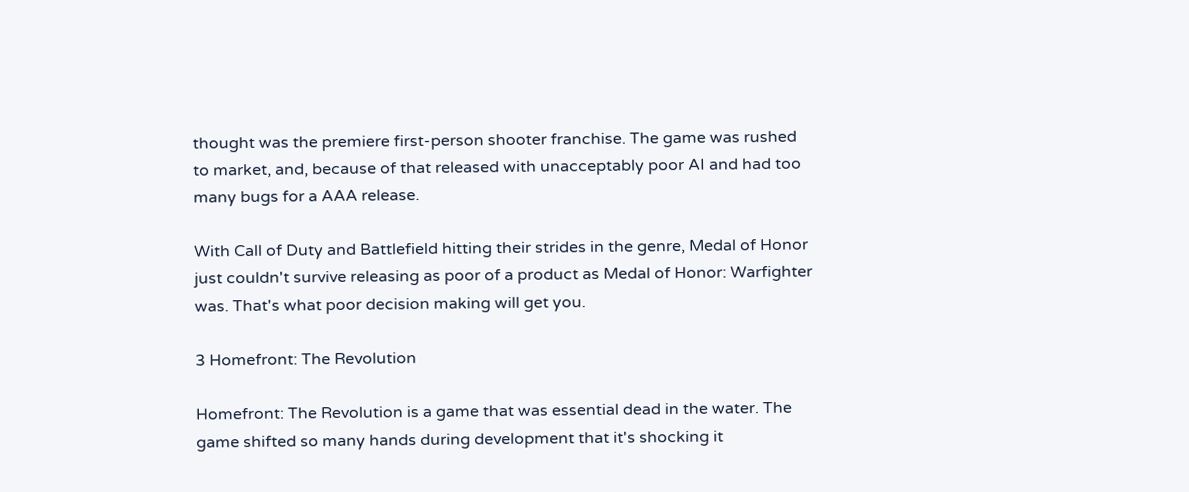thought was the premiere first-person shooter franchise. The game was rushed to market, and, because of that released with unacceptably poor AI and had too many bugs for a AAA release.

With Call of Duty and Battlefield hitting their strides in the genre, Medal of Honor just couldn't survive releasing as poor of a product as Medal of Honor: Warfighter was. That's what poor decision making will get you.

3 Homefront: The Revolution

Homefront: The Revolution is a game that was essential dead in the water. The game shifted so many hands during development that it's shocking it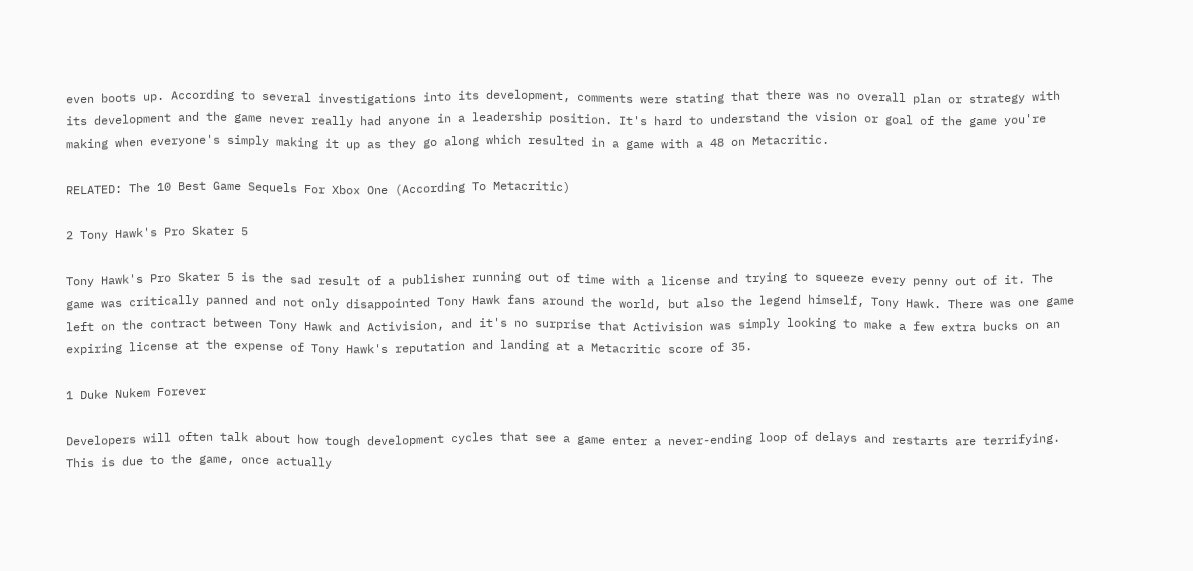even boots up. According to several investigations into its development, comments were stating that there was no overall plan or strategy with its development and the game never really had anyone in a leadership position. It's hard to understand the vision or goal of the game you're making when everyone's simply making it up as they go along which resulted in a game with a 48 on Metacritic.

RELATED: The 10 Best Game Sequels For Xbox One (According To Metacritic)

2 Tony Hawk's Pro Skater 5

Tony Hawk's Pro Skater 5 is the sad result of a publisher running out of time with a license and trying to squeeze every penny out of it. The game was critically panned and not only disappointed Tony Hawk fans around the world, but also the legend himself, Tony Hawk. There was one game left on the contract between Tony Hawk and Activision, and it's no surprise that Activision was simply looking to make a few extra bucks on an expiring license at the expense of Tony Hawk's reputation and landing at a Metacritic score of 35.

1 Duke Nukem Forever

Developers will often talk about how tough development cycles that see a game enter a never-ending loop of delays and restarts are terrifying. This is due to the game, once actually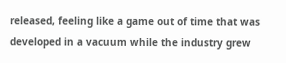released, feeling like a game out of time that was developed in a vacuum while the industry grew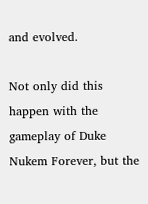and evolved.

Not only did this happen with the gameplay of Duke Nukem Forever, but the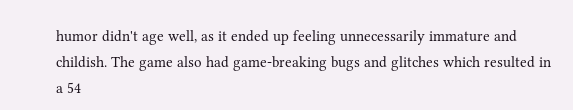humor didn't age well, as it ended up feeling unnecessarily immature and childish. The game also had game-breaking bugs and glitches which resulted in a 54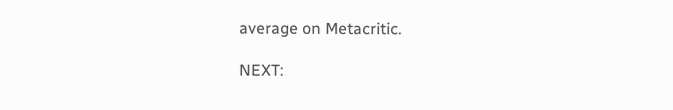average on Metacritic.

NEXT: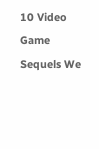10 Video Game Sequels We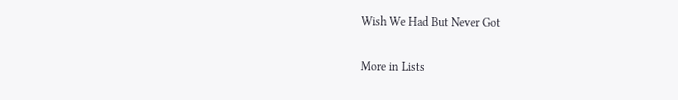Wish We Had But Never Got

More in Lists